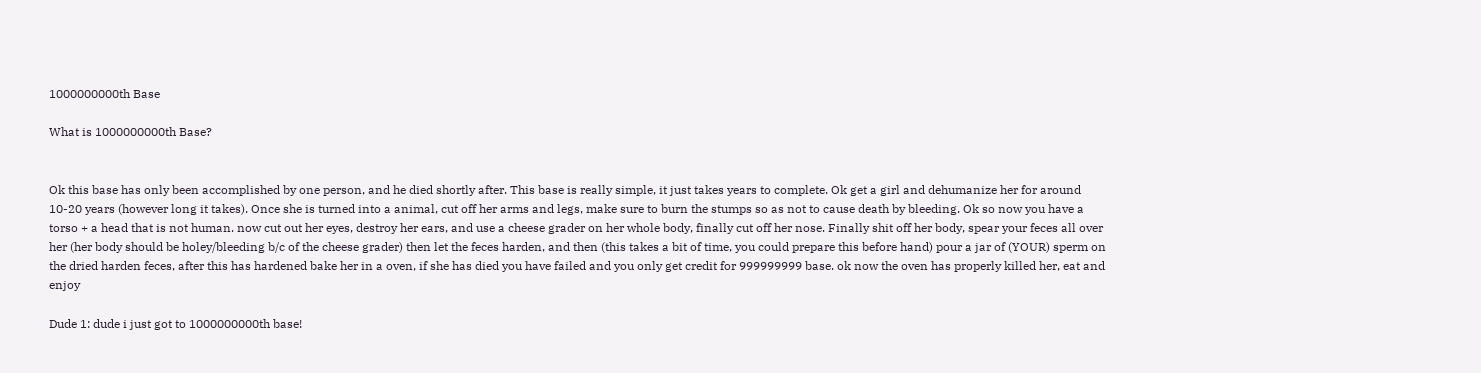1000000000th Base

What is 1000000000th Base?


Ok this base has only been accomplished by one person, and he died shortly after. This base is really simple, it just takes years to complete. Ok get a girl and dehumanize her for around 10-20 years (however long it takes). Once she is turned into a animal, cut off her arms and legs, make sure to burn the stumps so as not to cause death by bleeding. Ok so now you have a torso + a head that is not human. now cut out her eyes, destroy her ears, and use a cheese grader on her whole body, finally cut off her nose. Finally shit off her body, spear your feces all over her (her body should be holey/bleeding b/c of the cheese grader) then let the feces harden, and then (this takes a bit of time, you could prepare this before hand) pour a jar of (YOUR) sperm on the dried harden feces, after this has hardened bake her in a oven, if she has died you have failed and you only get credit for 999999999 base. ok now the oven has properly killed her, eat and enjoy

Dude 1: dude i just got to 1000000000th base!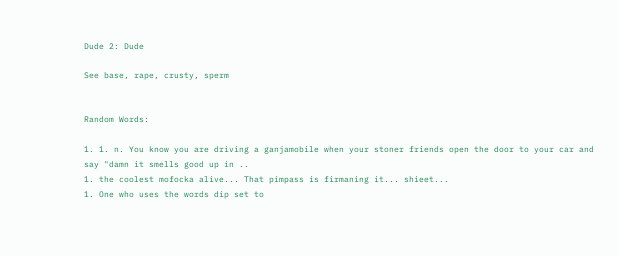Dude 2: Dude

See base, rape, crusty, sperm


Random Words:

1. 1. n. You know you are driving a ganjamobile when your stoner friends open the door to your car and say "damn it smells good up in ..
1. the coolest mofocka alive... That pimpass is firmaning it... shieet...
1. One who uses the words dip set to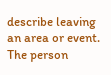describe leaving an area or event. The person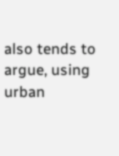also tends to argue, using urban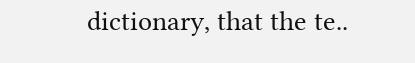dictionary, that the te..